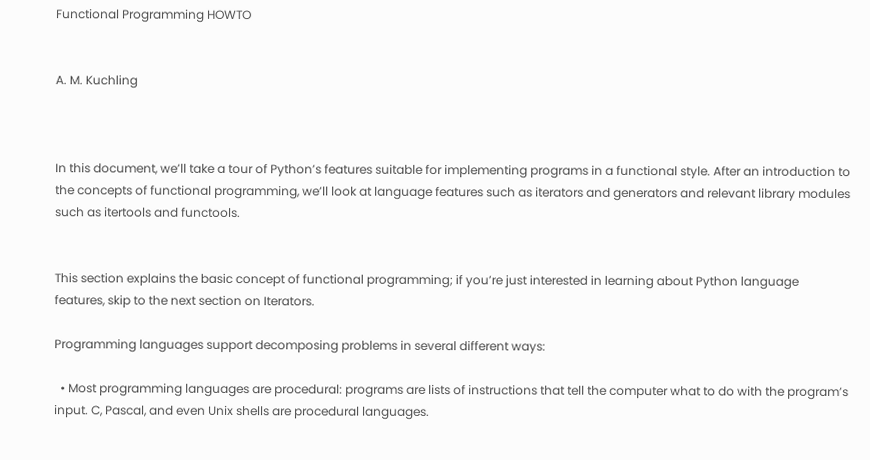Functional Programming HOWTO


A. M. Kuchling



In this document, we’ll take a tour of Python’s features suitable for implementing programs in a functional style. After an introduction to the concepts of functional programming, we’ll look at language features such as iterators and generators and relevant library modules such as itertools and functools.


This section explains the basic concept of functional programming; if you’re just interested in learning about Python language features, skip to the next section on Iterators.

Programming languages support decomposing problems in several different ways:

  • Most programming languages are procedural: programs are lists of instructions that tell the computer what to do with the program’s input. C, Pascal, and even Unix shells are procedural languages.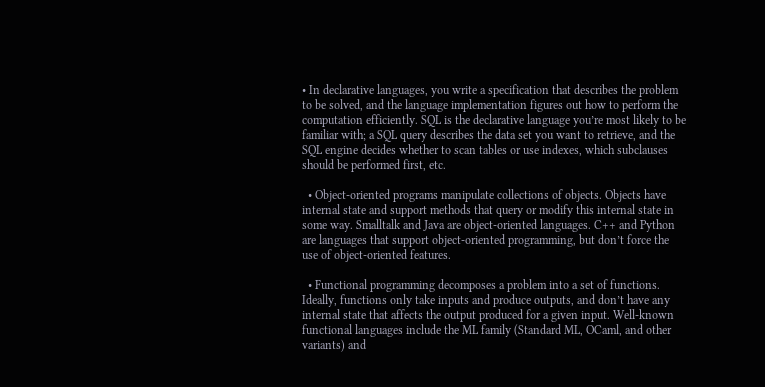• In declarative languages, you write a specification that describes the problem to be solved, and the language implementation figures out how to perform the computation efficiently. SQL is the declarative language you’re most likely to be familiar with; a SQL query describes the data set you want to retrieve, and the SQL engine decides whether to scan tables or use indexes, which subclauses should be performed first, etc.

  • Object-oriented programs manipulate collections of objects. Objects have internal state and support methods that query or modify this internal state in some way. Smalltalk and Java are object-oriented languages. C++ and Python are languages that support object-oriented programming, but don’t force the use of object-oriented features.

  • Functional programming decomposes a problem into a set of functions. Ideally, functions only take inputs and produce outputs, and don’t have any internal state that affects the output produced for a given input. Well-known functional languages include the ML family (Standard ML, OCaml, and other variants) and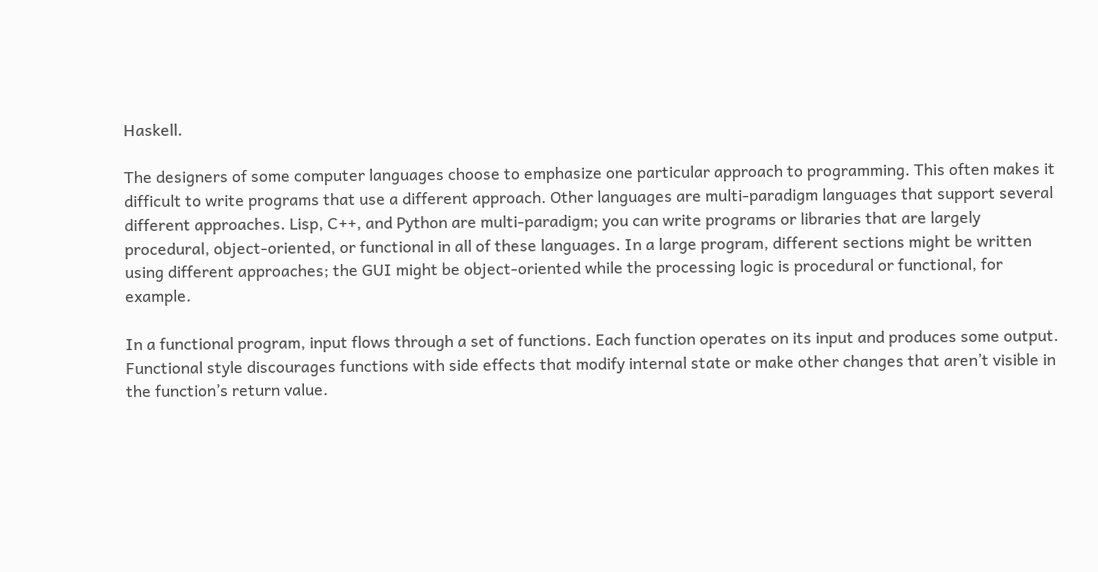Haskell.

The designers of some computer languages choose to emphasize one particular approach to programming. This often makes it difficult to write programs that use a different approach. Other languages are multi-paradigm languages that support several different approaches. Lisp, C++, and Python are multi-paradigm; you can write programs or libraries that are largely procedural, object-oriented, or functional in all of these languages. In a large program, different sections might be written using different approaches; the GUI might be object-oriented while the processing logic is procedural or functional, for example.

In a functional program, input flows through a set of functions. Each function operates on its input and produces some output. Functional style discourages functions with side effects that modify internal state or make other changes that aren’t visible in the function’s return value.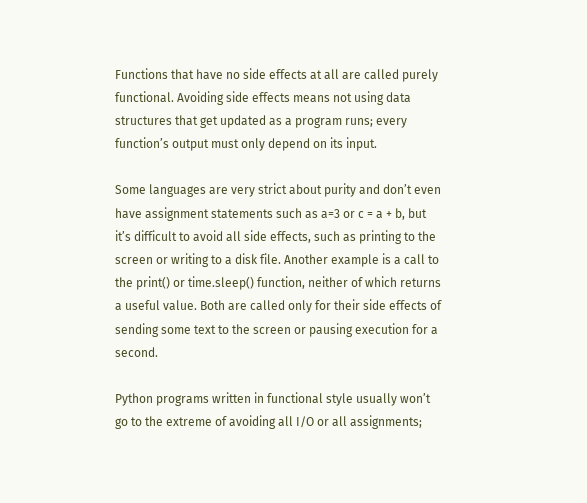Functions that have no side effects at all are called purely functional. Avoiding side effects means not using data structures that get updated as a program runs; every function’s output must only depend on its input.

Some languages are very strict about purity and don’t even have assignment statements such as a=3 or c = a + b, but it’s difficult to avoid all side effects, such as printing to the screen or writing to a disk file. Another example is a call to the print() or time.sleep() function, neither of which returns a useful value. Both are called only for their side effects of sending some text to the screen or pausing execution for a second.

Python programs written in functional style usually won’t go to the extreme of avoiding all I/O or all assignments;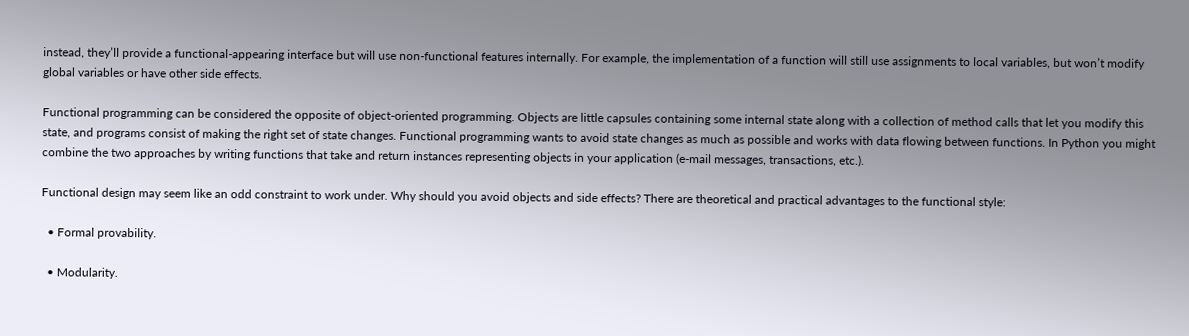instead, they’ll provide a functional-appearing interface but will use non-functional features internally. For example, the implementation of a function will still use assignments to local variables, but won’t modify global variables or have other side effects.

Functional programming can be considered the opposite of object-oriented programming. Objects are little capsules containing some internal state along with a collection of method calls that let you modify this state, and programs consist of making the right set of state changes. Functional programming wants to avoid state changes as much as possible and works with data flowing between functions. In Python you might combine the two approaches by writing functions that take and return instances representing objects in your application (e-mail messages, transactions, etc.).

Functional design may seem like an odd constraint to work under. Why should you avoid objects and side effects? There are theoretical and practical advantages to the functional style:

  • Formal provability.

  • Modularity.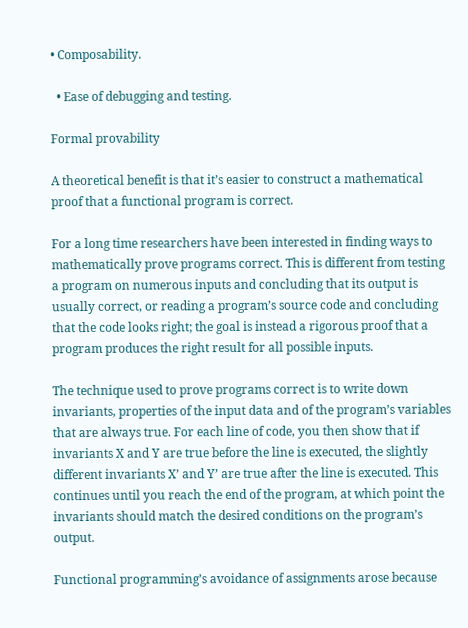• Composability.

  • Ease of debugging and testing.

Formal provability

A theoretical benefit is that it’s easier to construct a mathematical proof that a functional program is correct.

For a long time researchers have been interested in finding ways to mathematically prove programs correct. This is different from testing a program on numerous inputs and concluding that its output is usually correct, or reading a program’s source code and concluding that the code looks right; the goal is instead a rigorous proof that a program produces the right result for all possible inputs.

The technique used to prove programs correct is to write down invariants, properties of the input data and of the program’s variables that are always true. For each line of code, you then show that if invariants X and Y are true before the line is executed, the slightly different invariants X’ and Y’ are true after the line is executed. This continues until you reach the end of the program, at which point the invariants should match the desired conditions on the program’s output.

Functional programming’s avoidance of assignments arose because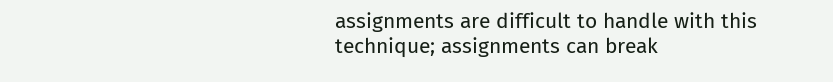assignments are difficult to handle with this technique; assignments can break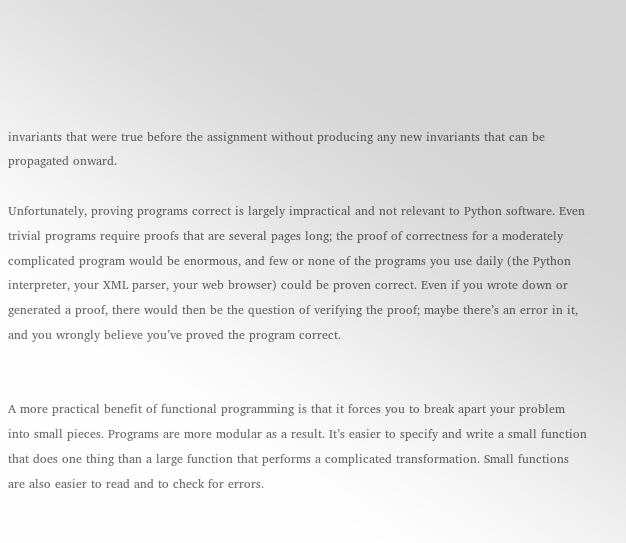invariants that were true before the assignment without producing any new invariants that can be propagated onward.

Unfortunately, proving programs correct is largely impractical and not relevant to Python software. Even trivial programs require proofs that are several pages long; the proof of correctness for a moderately complicated program would be enormous, and few or none of the programs you use daily (the Python interpreter, your XML parser, your web browser) could be proven correct. Even if you wrote down or generated a proof, there would then be the question of verifying the proof; maybe there’s an error in it, and you wrongly believe you’ve proved the program correct.


A more practical benefit of functional programming is that it forces you to break apart your problem into small pieces. Programs are more modular as a result. It’s easier to specify and write a small function that does one thing than a large function that performs a complicated transformation. Small functions are also easier to read and to check for errors.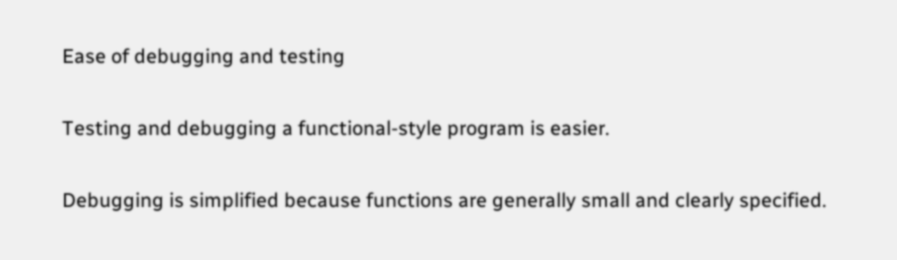Ease of debugging and testing

Testing and debugging a functional-style program is easier.

Debugging is simplified because functions are generally small and clearly specified.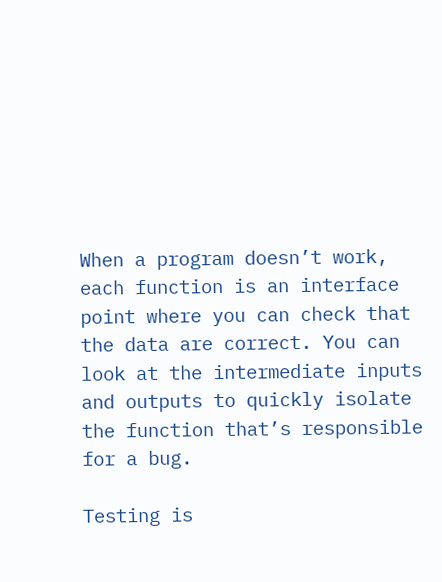When a program doesn’t work, each function is an interface point where you can check that the data are correct. You can look at the intermediate inputs and outputs to quickly isolate the function that’s responsible for a bug.

Testing is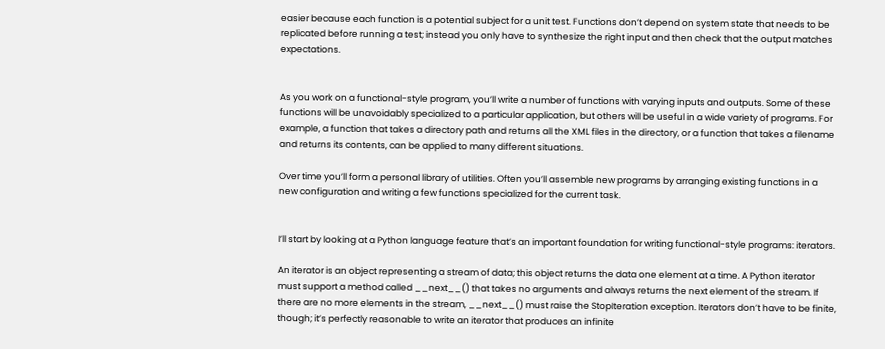easier because each function is a potential subject for a unit test. Functions don’t depend on system state that needs to be replicated before running a test; instead you only have to synthesize the right input and then check that the output matches expectations.


As you work on a functional-style program, you’ll write a number of functions with varying inputs and outputs. Some of these functions will be unavoidably specialized to a particular application, but others will be useful in a wide variety of programs. For example, a function that takes a directory path and returns all the XML files in the directory, or a function that takes a filename and returns its contents, can be applied to many different situations.

Over time you’ll form a personal library of utilities. Often you’ll assemble new programs by arranging existing functions in a new configuration and writing a few functions specialized for the current task.


I’ll start by looking at a Python language feature that’s an important foundation for writing functional-style programs: iterators.

An iterator is an object representing a stream of data; this object returns the data one element at a time. A Python iterator must support a method called __next__() that takes no arguments and always returns the next element of the stream. If there are no more elements in the stream, __next__() must raise the StopIteration exception. Iterators don’t have to be finite, though; it’s perfectly reasonable to write an iterator that produces an infinite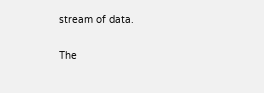stream of data.

The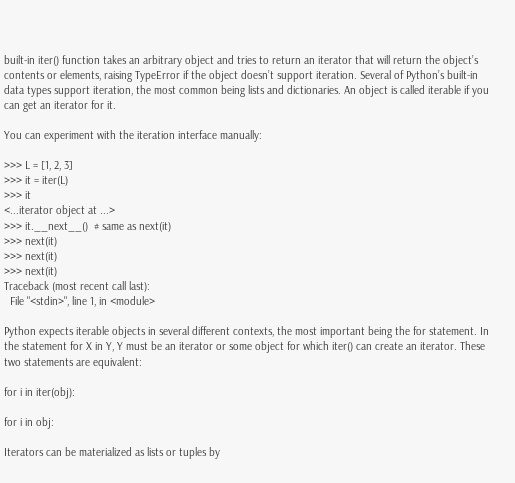built-in iter() function takes an arbitrary object and tries to return an iterator that will return the object’s contents or elements, raising TypeError if the object doesn’t support iteration. Several of Python’s built-in data types support iteration, the most common being lists and dictionaries. An object is called iterable if you can get an iterator for it.

You can experiment with the iteration interface manually:

>>> L = [1, 2, 3]
>>> it = iter(L)
>>> it
<...iterator object at ...>
>>> it.__next__()  # same as next(it)
>>> next(it)
>>> next(it)
>>> next(it)
Traceback (most recent call last):
  File "<stdin>", line 1, in <module>

Python expects iterable objects in several different contexts, the most important being the for statement. In the statement for X in Y, Y must be an iterator or some object for which iter() can create an iterator. These two statements are equivalent:

for i in iter(obj):

for i in obj:

Iterators can be materialized as lists or tuples by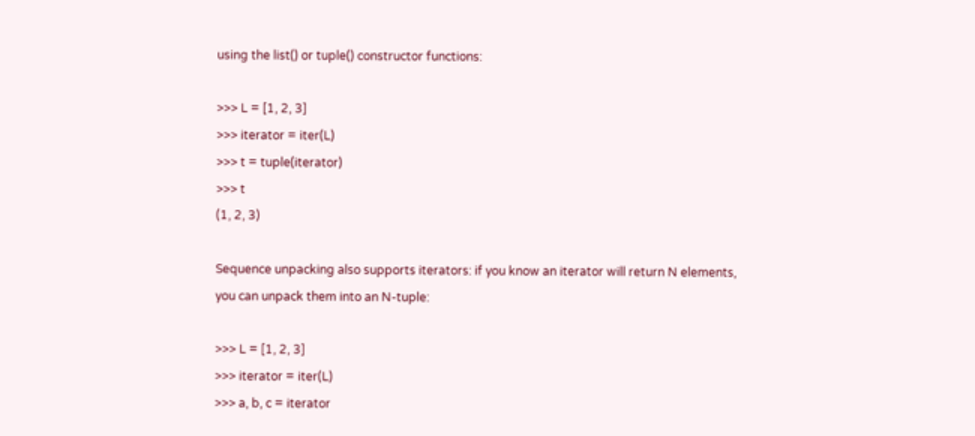using the list() or tuple() constructor functions:

>>> L = [1, 2, 3]
>>> iterator = iter(L)
>>> t = tuple(iterator)
>>> t
(1, 2, 3)

Sequence unpacking also supports iterators: if you know an iterator will return N elements, you can unpack them into an N-tuple:

>>> L = [1, 2, 3]
>>> iterator = iter(L)
>>> a, b, c = iterator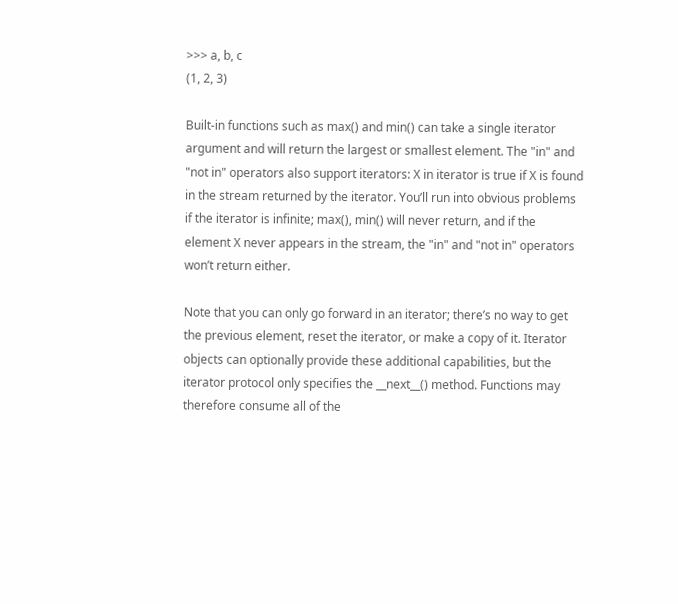>>> a, b, c
(1, 2, 3)

Built-in functions such as max() and min() can take a single iterator argument and will return the largest or smallest element. The "in" and "not in" operators also support iterators: X in iterator is true if X is found in the stream returned by the iterator. You’ll run into obvious problems if the iterator is infinite; max(), min() will never return, and if the element X never appears in the stream, the "in" and "not in" operators won’t return either.

Note that you can only go forward in an iterator; there’s no way to get the previous element, reset the iterator, or make a copy of it. Iterator objects can optionally provide these additional capabilities, but the iterator protocol only specifies the __next__() method. Functions may therefore consume all of the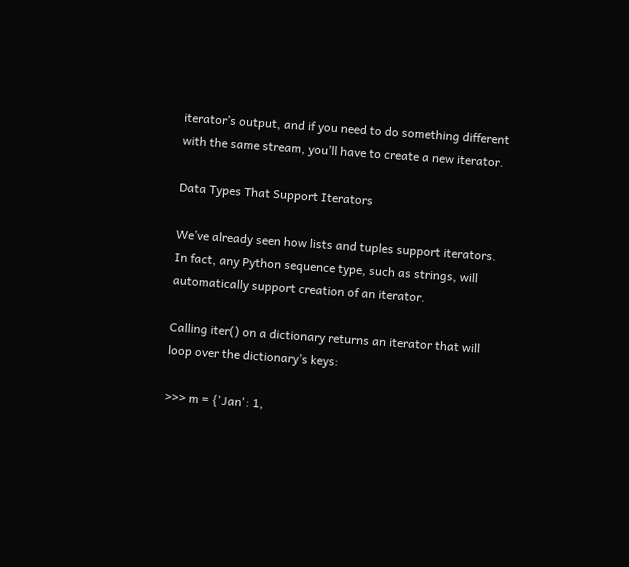iterator’s output, and if you need to do something different with the same stream, you’ll have to create a new iterator.

Data Types That Support Iterators

We’ve already seen how lists and tuples support iterators. In fact, any Python sequence type, such as strings, will automatically support creation of an iterator.

Calling iter() on a dictionary returns an iterator that will loop over the dictionary’s keys:

>>> m = {'Jan': 1,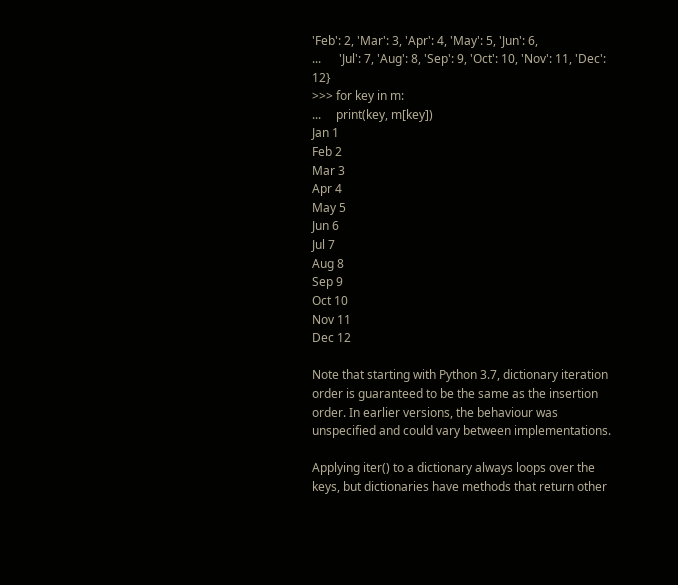'Feb': 2, 'Mar': 3, 'Apr': 4, 'May': 5, 'Jun': 6,
...      'Jul': 7, 'Aug': 8, 'Sep': 9, 'Oct': 10, 'Nov': 11, 'Dec': 12}
>>> for key in m:
...     print(key, m[key])
Jan 1
Feb 2
Mar 3
Apr 4
May 5
Jun 6
Jul 7
Aug 8
Sep 9
Oct 10
Nov 11
Dec 12

Note that starting with Python 3.7, dictionary iteration order is guaranteed to be the same as the insertion order. In earlier versions, the behaviour was unspecified and could vary between implementations.

Applying iter() to a dictionary always loops over the keys, but dictionaries have methods that return other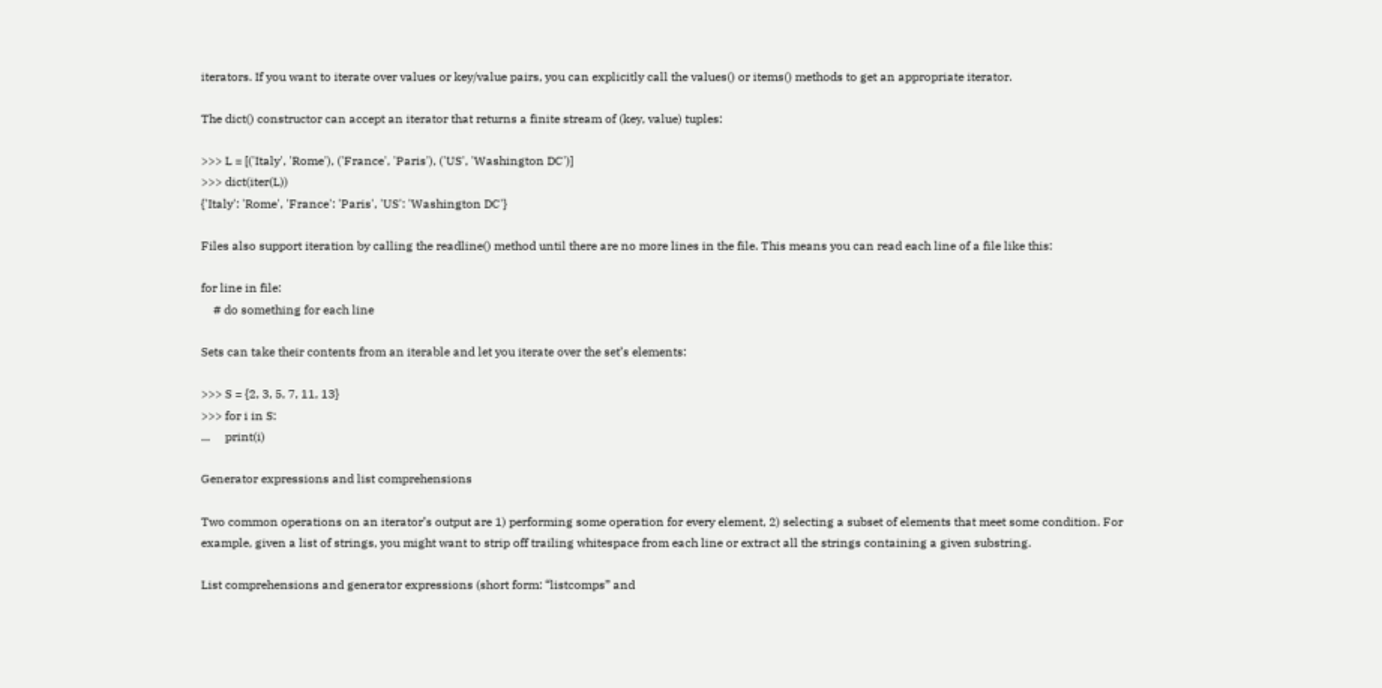iterators. If you want to iterate over values or key/value pairs, you can explicitly call the values() or items() methods to get an appropriate iterator.

The dict() constructor can accept an iterator that returns a finite stream of (key, value) tuples:

>>> L = [('Italy', 'Rome'), ('France', 'Paris'), ('US', 'Washington DC')]
>>> dict(iter(L))
{'Italy': 'Rome', 'France': 'Paris', 'US': 'Washington DC'}

Files also support iteration by calling the readline() method until there are no more lines in the file. This means you can read each line of a file like this:

for line in file:
    # do something for each line

Sets can take their contents from an iterable and let you iterate over the set’s elements:

>>> S = {2, 3, 5, 7, 11, 13}
>>> for i in S:
...     print(i)

Generator expressions and list comprehensions

Two common operations on an iterator’s output are 1) performing some operation for every element, 2) selecting a subset of elements that meet some condition. For example, given a list of strings, you might want to strip off trailing whitespace from each line or extract all the strings containing a given substring.

List comprehensions and generator expressions (short form: “listcomps” and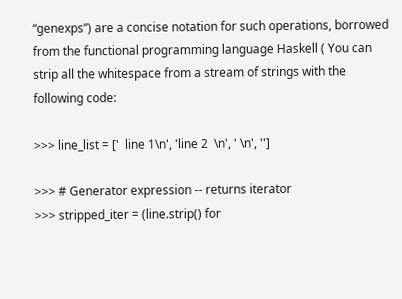“genexps”) are a concise notation for such operations, borrowed from the functional programming language Haskell ( You can strip all the whitespace from a stream of strings with the following code:

>>> line_list = ['  line 1\n', 'line 2  \n', ' \n', '']

>>> # Generator expression -- returns iterator
>>> stripped_iter = (line.strip() for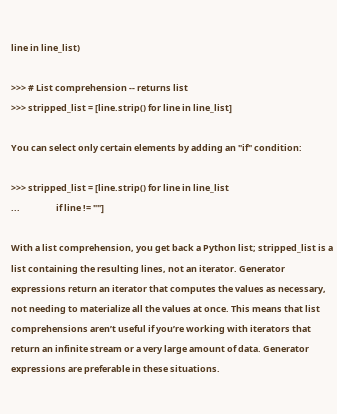line in line_list)

>>> # List comprehension -- returns list
>>> stripped_list = [line.strip() for line in line_list]

You can select only certain elements by adding an "if" condition:

>>> stripped_list = [line.strip() for line in line_list
...                  if line != ""]

With a list comprehension, you get back a Python list; stripped_list is a list containing the resulting lines, not an iterator. Generator expressions return an iterator that computes the values as necessary, not needing to materialize all the values at once. This means that list comprehensions aren’t useful if you’re working with iterators that return an infinite stream or a very large amount of data. Generator expressions are preferable in these situations.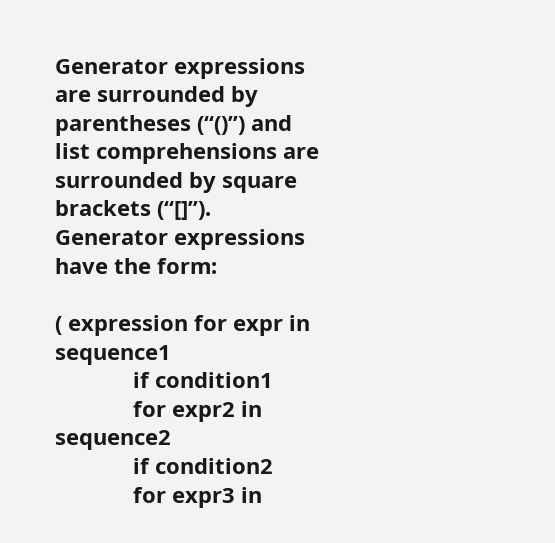Generator expressions are surrounded by parentheses (“()”) and list comprehensions are surrounded by square brackets (“[]”). Generator expressions have the form:

( expression for expr in sequence1
             if condition1
             for expr2 in sequence2
             if condition2
             for expr3 in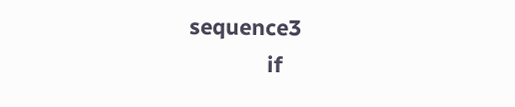sequence3
             if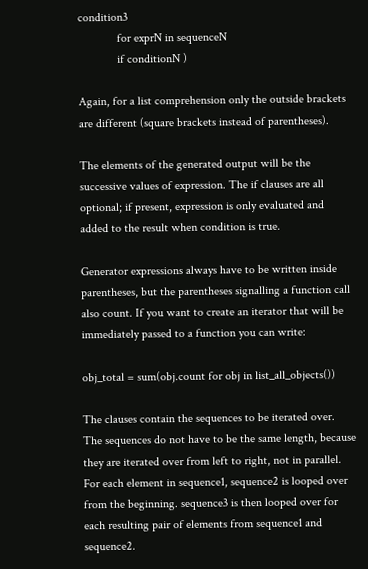condition3
             for exprN in sequenceN
             if conditionN )

Again, for a list comprehension only the outside brackets are different (square brackets instead of parentheses).

The elements of the generated output will be the successive values of expression. The if clauses are all optional; if present, expression is only evaluated and added to the result when condition is true.

Generator expressions always have to be written inside parentheses, but the parentheses signalling a function call also count. If you want to create an iterator that will be immediately passed to a function you can write:

obj_total = sum(obj.count for obj in list_all_objects())

The clauses contain the sequences to be iterated over. The sequences do not have to be the same length, because they are iterated over from left to right, not in parallel. For each element in sequence1, sequence2 is looped over from the beginning. sequence3 is then looped over for each resulting pair of elements from sequence1 and sequence2.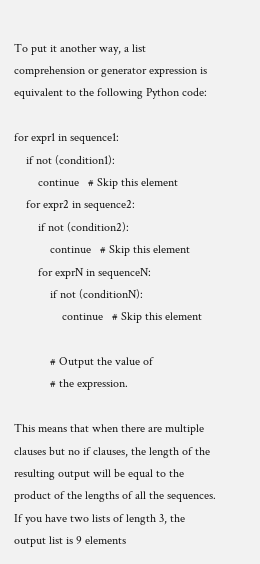To put it another way, a list comprehension or generator expression is equivalent to the following Python code:

for expr1 in sequence1:
    if not (condition1):
        continue   # Skip this element
    for expr2 in sequence2:
        if not (condition2):
            continue   # Skip this element
        for exprN in sequenceN:
            if not (conditionN):
                continue   # Skip this element

            # Output the value of
            # the expression.

This means that when there are multiple clauses but no if clauses, the length of the resulting output will be equal to the product of the lengths of all the sequences. If you have two lists of length 3, the output list is 9 elements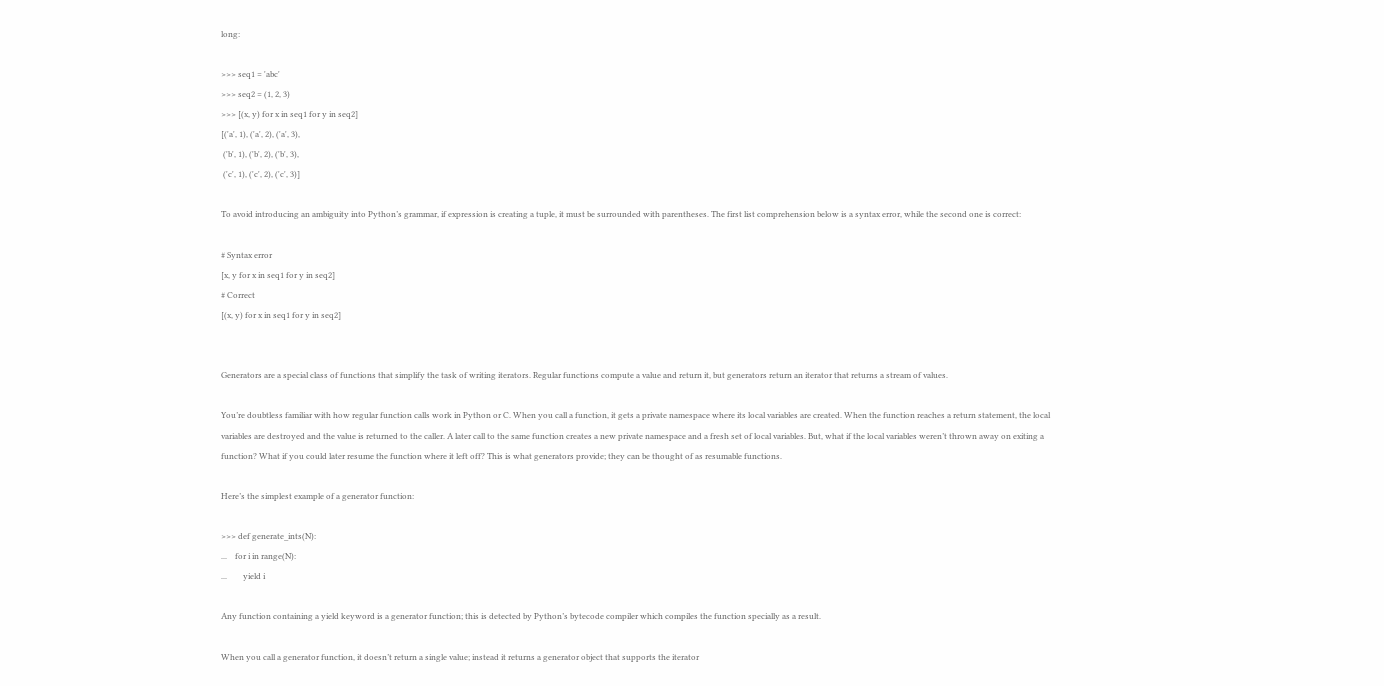long:

>>> seq1 = 'abc'
>>> seq2 = (1, 2, 3)
>>> [(x, y) for x in seq1 for y in seq2]
[('a', 1), ('a', 2), ('a', 3),
 ('b', 1), ('b', 2), ('b', 3),
 ('c', 1), ('c', 2), ('c', 3)]

To avoid introducing an ambiguity into Python’s grammar, if expression is creating a tuple, it must be surrounded with parentheses. The first list comprehension below is a syntax error, while the second one is correct:

# Syntax error
[x, y for x in seq1 for y in seq2]
# Correct
[(x, y) for x in seq1 for y in seq2]


Generators are a special class of functions that simplify the task of writing iterators. Regular functions compute a value and return it, but generators return an iterator that returns a stream of values.

You’re doubtless familiar with how regular function calls work in Python or C. When you call a function, it gets a private namespace where its local variables are created. When the function reaches a return statement, the local variables are destroyed and the value is returned to the caller. A later call to the same function creates a new private namespace and a fresh set of local variables. But, what if the local variables weren’t thrown away on exiting a function? What if you could later resume the function where it left off? This is what generators provide; they can be thought of as resumable functions.

Here’s the simplest example of a generator function:

>>> def generate_ints(N):
...    for i in range(N):
...        yield i

Any function containing a yield keyword is a generator function; this is detected by Python’s bytecode compiler which compiles the function specially as a result.

When you call a generator function, it doesn’t return a single value; instead it returns a generator object that supports the iterator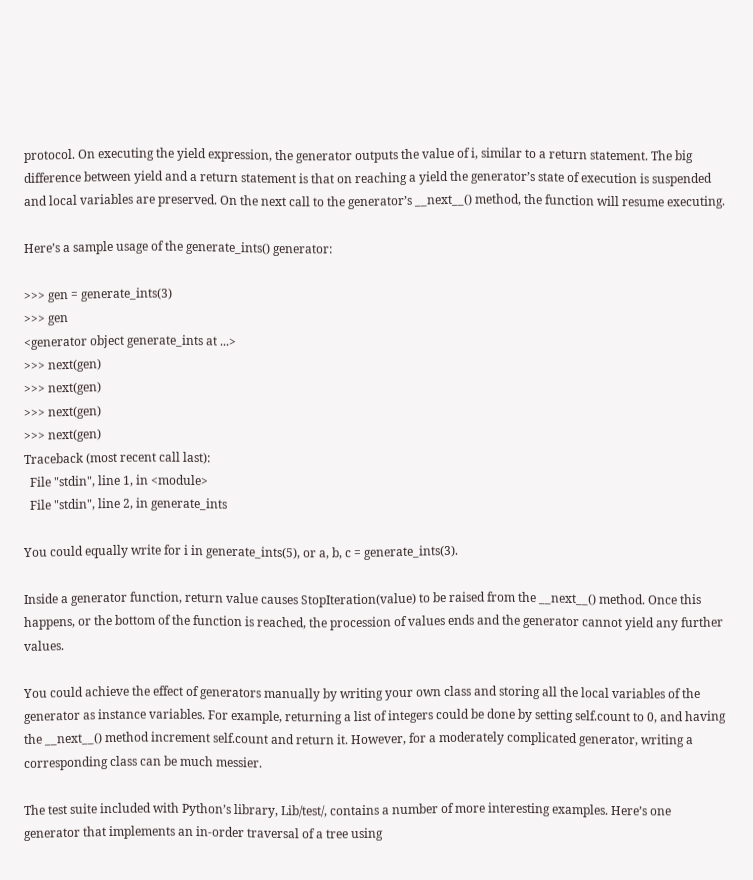protocol. On executing the yield expression, the generator outputs the value of i, similar to a return statement. The big difference between yield and a return statement is that on reaching a yield the generator’s state of execution is suspended and local variables are preserved. On the next call to the generator’s __next__() method, the function will resume executing.

Here’s a sample usage of the generate_ints() generator:

>>> gen = generate_ints(3)
>>> gen
<generator object generate_ints at ...>
>>> next(gen)
>>> next(gen)
>>> next(gen)
>>> next(gen)
Traceback (most recent call last):
  File "stdin", line 1, in <module>
  File "stdin", line 2, in generate_ints

You could equally write for i in generate_ints(5), or a, b, c = generate_ints(3).

Inside a generator function, return value causes StopIteration(value) to be raised from the __next__() method. Once this happens, or the bottom of the function is reached, the procession of values ends and the generator cannot yield any further values.

You could achieve the effect of generators manually by writing your own class and storing all the local variables of the generator as instance variables. For example, returning a list of integers could be done by setting self.count to 0, and having the __next__() method increment self.count and return it. However, for a moderately complicated generator, writing a corresponding class can be much messier.

The test suite included with Python’s library, Lib/test/, contains a number of more interesting examples. Here’s one generator that implements an in-order traversal of a tree using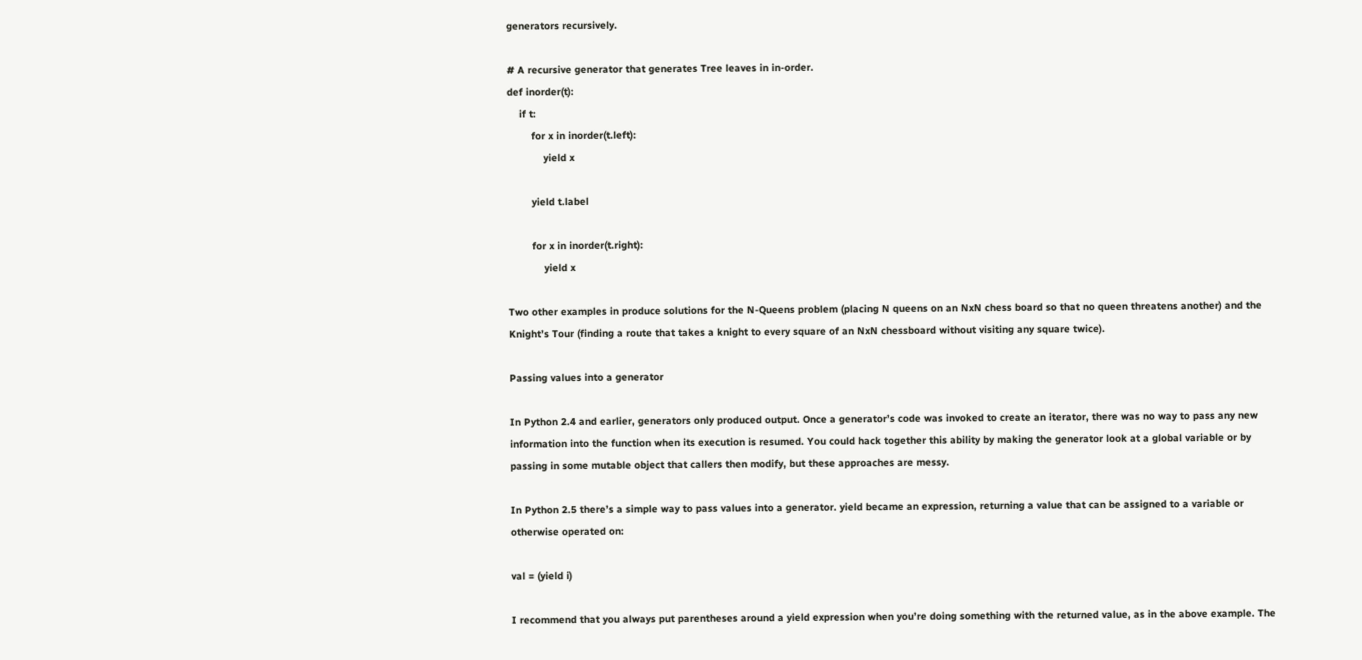generators recursively.

# A recursive generator that generates Tree leaves in in-order.
def inorder(t):
    if t:
        for x in inorder(t.left):
            yield x

        yield t.label

        for x in inorder(t.right):
            yield x

Two other examples in produce solutions for the N-Queens problem (placing N queens on an NxN chess board so that no queen threatens another) and the Knight’s Tour (finding a route that takes a knight to every square of an NxN chessboard without visiting any square twice).

Passing values into a generator

In Python 2.4 and earlier, generators only produced output. Once a generator’s code was invoked to create an iterator, there was no way to pass any new information into the function when its execution is resumed. You could hack together this ability by making the generator look at a global variable or by passing in some mutable object that callers then modify, but these approaches are messy.

In Python 2.5 there’s a simple way to pass values into a generator. yield became an expression, returning a value that can be assigned to a variable or otherwise operated on:

val = (yield i)

I recommend that you always put parentheses around a yield expression when you’re doing something with the returned value, as in the above example. The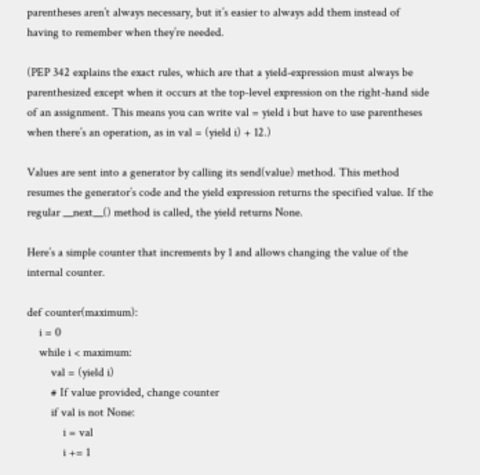parentheses aren’t always necessary, but it’s easier to always add them instead of having to remember when they’re needed.

(PEP 342 explains the exact rules, which are that a yield-expression must always be parenthesized except when it occurs at the top-level expression on the right-hand side of an assignment. This means you can write val = yield i but have to use parentheses when there’s an operation, as in val = (yield i) + 12.)

Values are sent into a generator by calling its send(value) method. This method resumes the generator’s code and the yield expression returns the specified value. If the regular __next__() method is called, the yield returns None.

Here’s a simple counter that increments by 1 and allows changing the value of the internal counter.

def counter(maximum):
    i = 0
    while i < maximum:
        val = (yield i)
        # If value provided, change counter
        if val is not None:
            i = val
            i += 1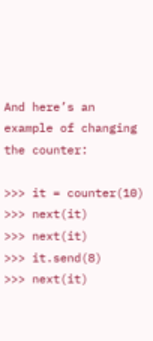And here’s an example of changing the counter:

>>> it = counter(10)
>>> next(it)
>>> next(it)
>>> it.send(8)
>>> next(it)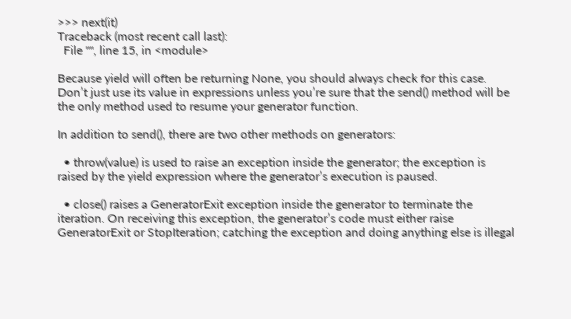>>> next(it)
Traceback (most recent call last):
  File "", line 15, in <module>

Because yield will often be returning None, you should always check for this case. Don’t just use its value in expressions unless you’re sure that the send() method will be the only method used to resume your generator function.

In addition to send(), there are two other methods on generators:

  • throw(value) is used to raise an exception inside the generator; the exception is raised by the yield expression where the generator’s execution is paused.

  • close() raises a GeneratorExit exception inside the generator to terminate the iteration. On receiving this exception, the generator’s code must either raise GeneratorExit or StopIteration; catching the exception and doing anything else is illegal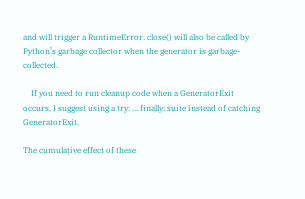and will trigger a RuntimeError. close() will also be called by Python’s garbage collector when the generator is garbage-collected.

    If you need to run cleanup code when a GeneratorExit occurs, I suggest using a try: ... finally: suite instead of catching GeneratorExit.

The cumulative effect of these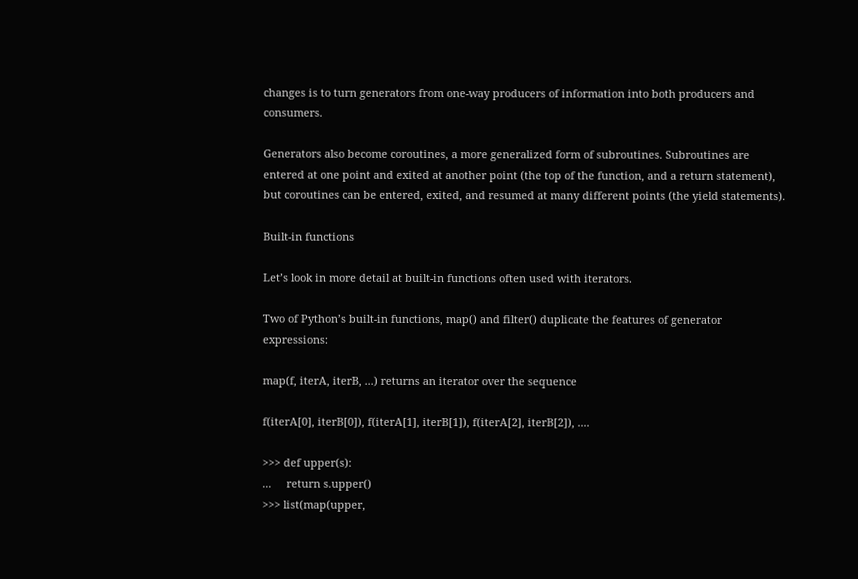changes is to turn generators from one-way producers of information into both producers and consumers.

Generators also become coroutines, a more generalized form of subroutines. Subroutines are entered at one point and exited at another point (the top of the function, and a return statement), but coroutines can be entered, exited, and resumed at many different points (the yield statements).

Built-in functions

Let’s look in more detail at built-in functions often used with iterators.

Two of Python’s built-in functions, map() and filter() duplicate the features of generator expressions:

map(f, iterA, iterB, ...) returns an iterator over the sequence

f(iterA[0], iterB[0]), f(iterA[1], iterB[1]), f(iterA[2], iterB[2]), ....

>>> def upper(s):
...     return s.upper()
>>> list(map(upper,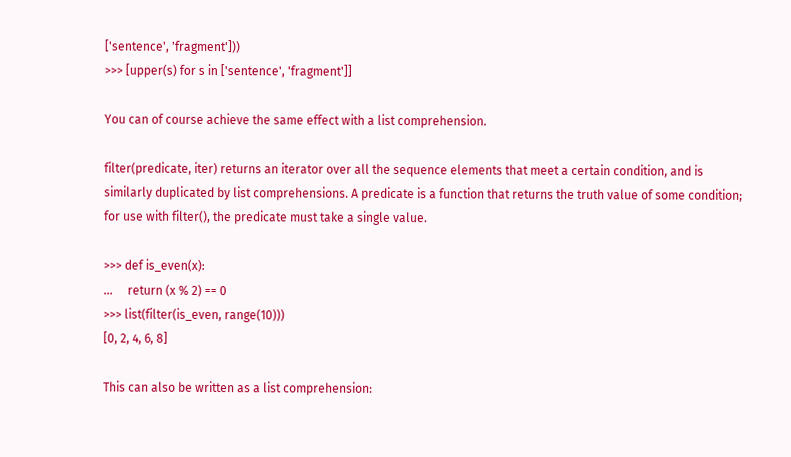['sentence', 'fragment']))
>>> [upper(s) for s in ['sentence', 'fragment']]

You can of course achieve the same effect with a list comprehension.

filter(predicate, iter) returns an iterator over all the sequence elements that meet a certain condition, and is similarly duplicated by list comprehensions. A predicate is a function that returns the truth value of some condition; for use with filter(), the predicate must take a single value.

>>> def is_even(x):
...     return (x % 2) == 0
>>> list(filter(is_even, range(10)))
[0, 2, 4, 6, 8]

This can also be written as a list comprehension: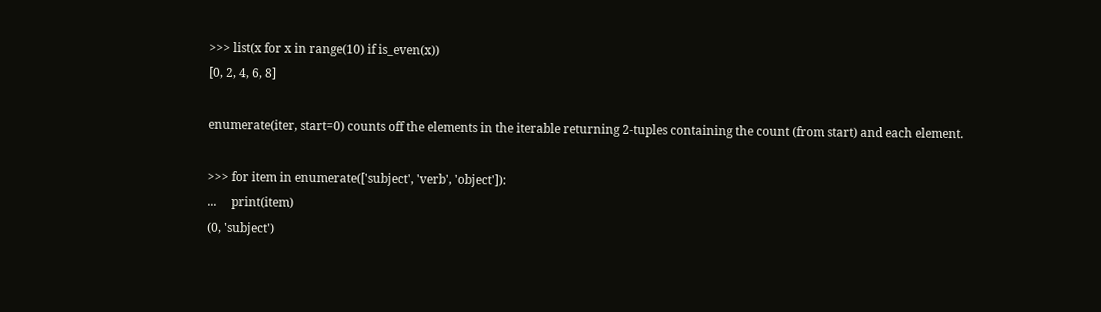>>> list(x for x in range(10) if is_even(x))
[0, 2, 4, 6, 8]

enumerate(iter, start=0) counts off the elements in the iterable returning 2-tuples containing the count (from start) and each element.

>>> for item in enumerate(['subject', 'verb', 'object']):
...     print(item)
(0, 'subject')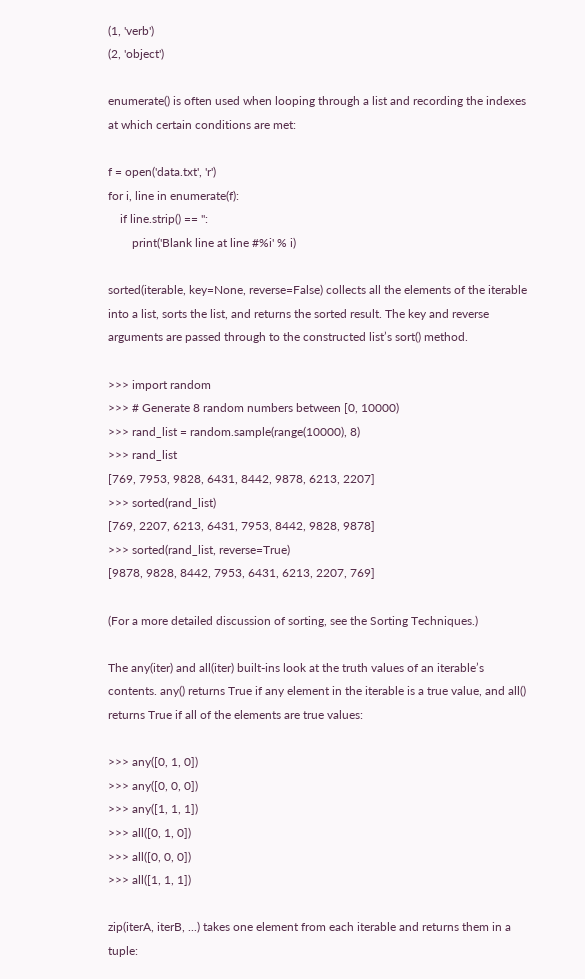(1, 'verb')
(2, 'object')

enumerate() is often used when looping through a list and recording the indexes at which certain conditions are met:

f = open('data.txt', 'r')
for i, line in enumerate(f):
    if line.strip() == '':
        print('Blank line at line #%i' % i)

sorted(iterable, key=None, reverse=False) collects all the elements of the iterable into a list, sorts the list, and returns the sorted result. The key and reverse arguments are passed through to the constructed list’s sort() method.

>>> import random
>>> # Generate 8 random numbers between [0, 10000)
>>> rand_list = random.sample(range(10000), 8)
>>> rand_list
[769, 7953, 9828, 6431, 8442, 9878, 6213, 2207]
>>> sorted(rand_list)
[769, 2207, 6213, 6431, 7953, 8442, 9828, 9878]
>>> sorted(rand_list, reverse=True)
[9878, 9828, 8442, 7953, 6431, 6213, 2207, 769]

(For a more detailed discussion of sorting, see the Sorting Techniques.)

The any(iter) and all(iter) built-ins look at the truth values of an iterable’s contents. any() returns True if any element in the iterable is a true value, and all() returns True if all of the elements are true values:

>>> any([0, 1, 0])
>>> any([0, 0, 0])
>>> any([1, 1, 1])
>>> all([0, 1, 0])
>>> all([0, 0, 0])
>>> all([1, 1, 1])

zip(iterA, iterB, ...) takes one element from each iterable and returns them in a tuple: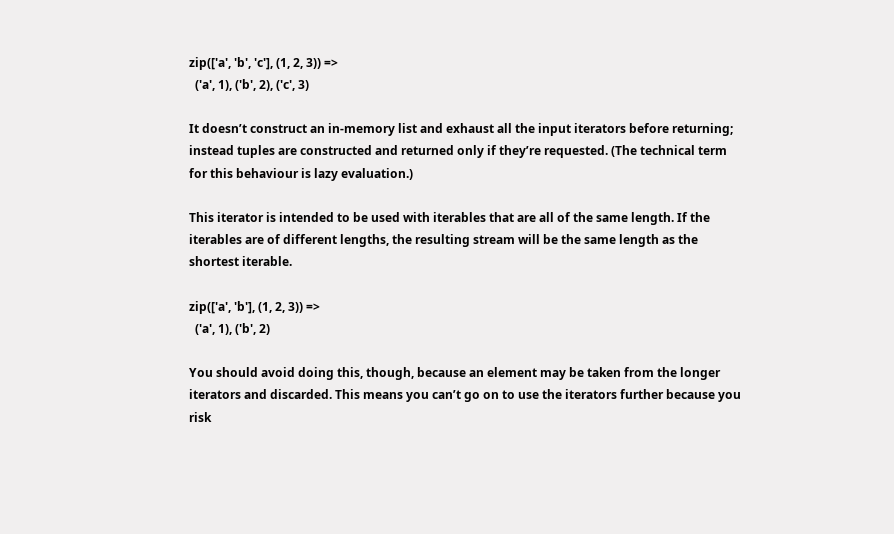zip(['a', 'b', 'c'], (1, 2, 3)) =>
  ('a', 1), ('b', 2), ('c', 3)

It doesn’t construct an in-memory list and exhaust all the input iterators before returning; instead tuples are constructed and returned only if they’re requested. (The technical term for this behaviour is lazy evaluation.)

This iterator is intended to be used with iterables that are all of the same length. If the iterables are of different lengths, the resulting stream will be the same length as the shortest iterable.

zip(['a', 'b'], (1, 2, 3)) =>
  ('a', 1), ('b', 2)

You should avoid doing this, though, because an element may be taken from the longer iterators and discarded. This means you can’t go on to use the iterators further because you risk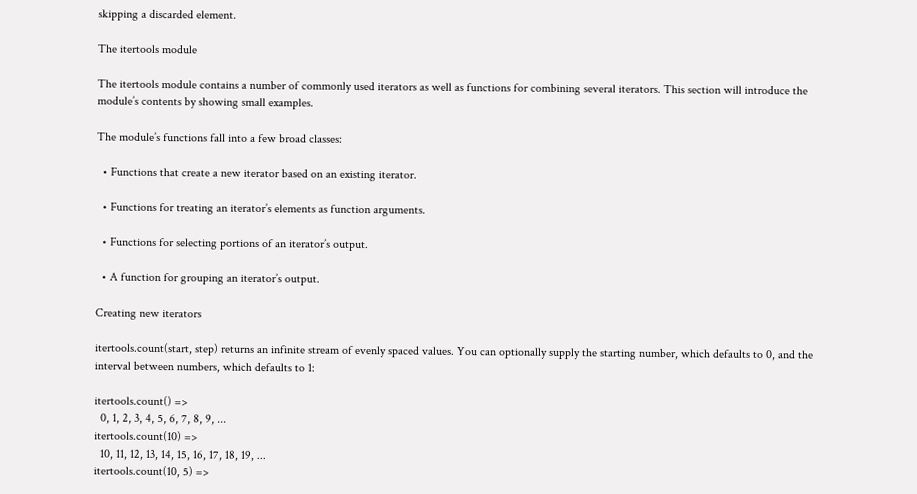skipping a discarded element.

The itertools module

The itertools module contains a number of commonly used iterators as well as functions for combining several iterators. This section will introduce the module’s contents by showing small examples.

The module’s functions fall into a few broad classes:

  • Functions that create a new iterator based on an existing iterator.

  • Functions for treating an iterator’s elements as function arguments.

  • Functions for selecting portions of an iterator’s output.

  • A function for grouping an iterator’s output.

Creating new iterators

itertools.count(start, step) returns an infinite stream of evenly spaced values. You can optionally supply the starting number, which defaults to 0, and the interval between numbers, which defaults to 1:

itertools.count() =>
  0, 1, 2, 3, 4, 5, 6, 7, 8, 9, ...
itertools.count(10) =>
  10, 11, 12, 13, 14, 15, 16, 17, 18, 19, ...
itertools.count(10, 5) =>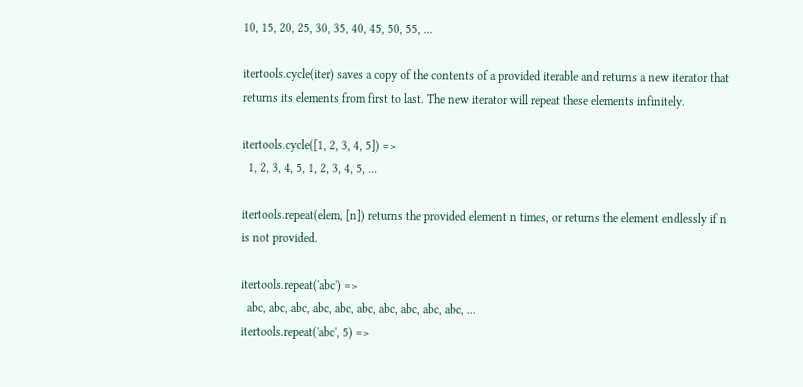10, 15, 20, 25, 30, 35, 40, 45, 50, 55, ...

itertools.cycle(iter) saves a copy of the contents of a provided iterable and returns a new iterator that returns its elements from first to last. The new iterator will repeat these elements infinitely.

itertools.cycle([1, 2, 3, 4, 5]) =>
  1, 2, 3, 4, 5, 1, 2, 3, 4, 5, ...

itertools.repeat(elem, [n]) returns the provided element n times, or returns the element endlessly if n is not provided.

itertools.repeat('abc') =>
  abc, abc, abc, abc, abc, abc, abc, abc, abc, abc, ...
itertools.repeat('abc', 5) =>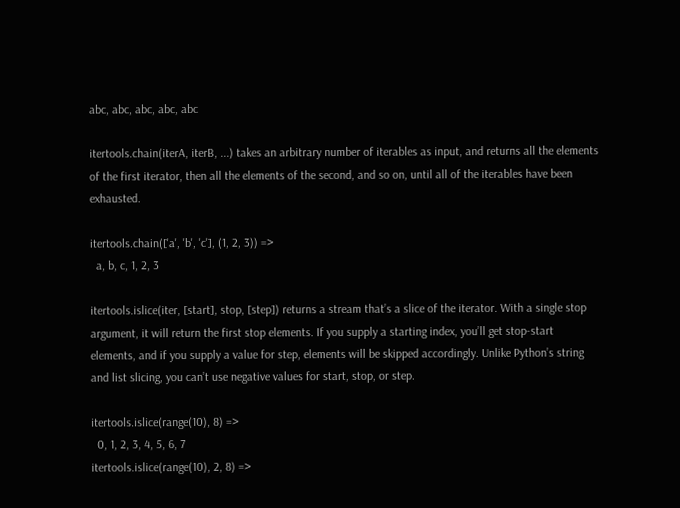abc, abc, abc, abc, abc

itertools.chain(iterA, iterB, ...) takes an arbitrary number of iterables as input, and returns all the elements of the first iterator, then all the elements of the second, and so on, until all of the iterables have been exhausted.

itertools.chain(['a', 'b', 'c'], (1, 2, 3)) =>
  a, b, c, 1, 2, 3

itertools.islice(iter, [start], stop, [step]) returns a stream that’s a slice of the iterator. With a single stop argument, it will return the first stop elements. If you supply a starting index, you’ll get stop-start elements, and if you supply a value for step, elements will be skipped accordingly. Unlike Python’s string and list slicing, you can’t use negative values for start, stop, or step.

itertools.islice(range(10), 8) =>
  0, 1, 2, 3, 4, 5, 6, 7
itertools.islice(range(10), 2, 8) =>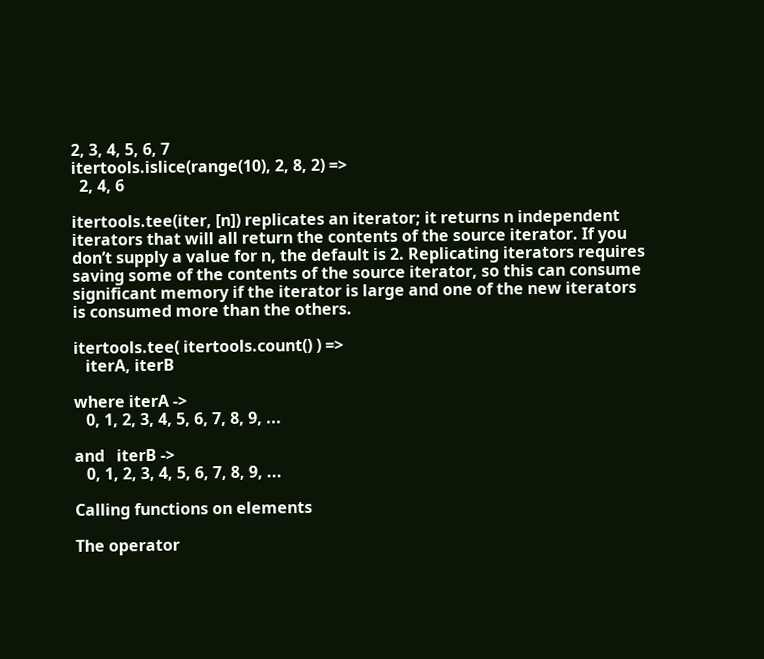2, 3, 4, 5, 6, 7
itertools.islice(range(10), 2, 8, 2) =>
  2, 4, 6

itertools.tee(iter, [n]) replicates an iterator; it returns n independent iterators that will all return the contents of the source iterator. If you don’t supply a value for n, the default is 2. Replicating iterators requires saving some of the contents of the source iterator, so this can consume significant memory if the iterator is large and one of the new iterators is consumed more than the others.

itertools.tee( itertools.count() ) =>
   iterA, iterB

where iterA ->
   0, 1, 2, 3, 4, 5, 6, 7, 8, 9, ...

and   iterB ->
   0, 1, 2, 3, 4, 5, 6, 7, 8, 9, ...

Calling functions on elements

The operator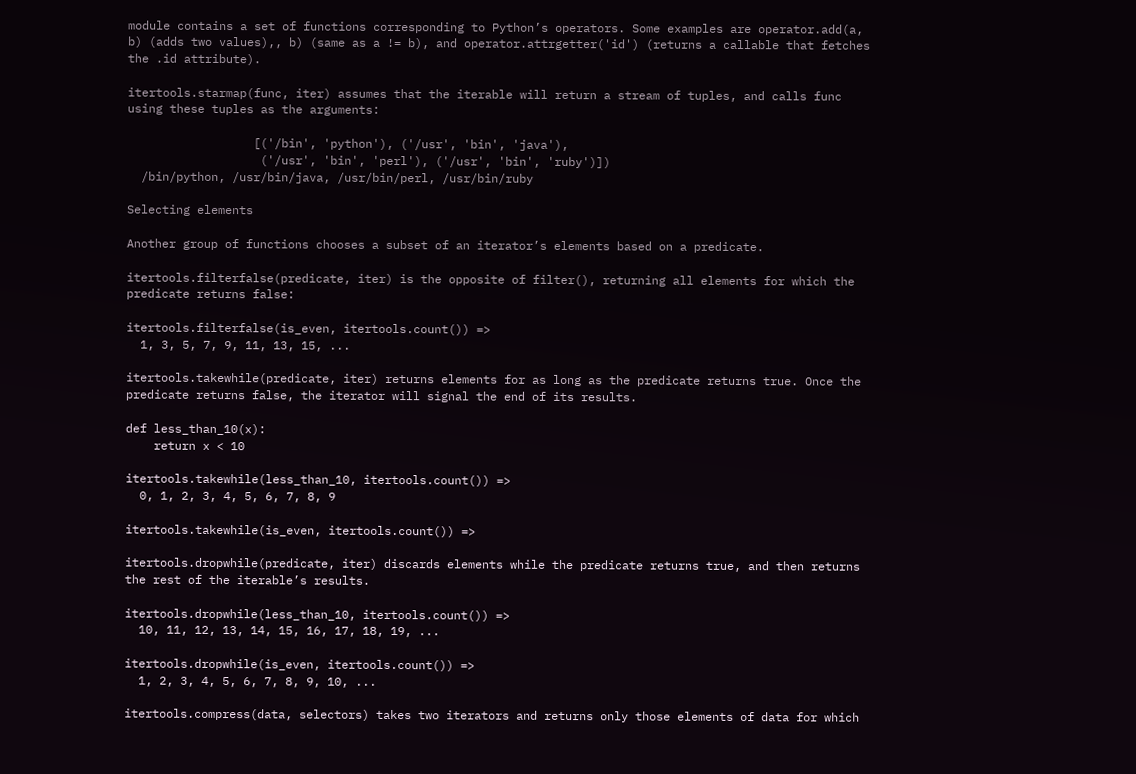module contains a set of functions corresponding to Python’s operators. Some examples are operator.add(a, b) (adds two values),, b) (same as a != b), and operator.attrgetter('id') (returns a callable that fetches the .id attribute).

itertools.starmap(func, iter) assumes that the iterable will return a stream of tuples, and calls func using these tuples as the arguments:

                  [('/bin', 'python'), ('/usr', 'bin', 'java'),
                   ('/usr', 'bin', 'perl'), ('/usr', 'bin', 'ruby')])
  /bin/python, /usr/bin/java, /usr/bin/perl, /usr/bin/ruby

Selecting elements

Another group of functions chooses a subset of an iterator’s elements based on a predicate.

itertools.filterfalse(predicate, iter) is the opposite of filter(), returning all elements for which the predicate returns false:

itertools.filterfalse(is_even, itertools.count()) =>
  1, 3, 5, 7, 9, 11, 13, 15, ...

itertools.takewhile(predicate, iter) returns elements for as long as the predicate returns true. Once the predicate returns false, the iterator will signal the end of its results.

def less_than_10(x):
    return x < 10

itertools.takewhile(less_than_10, itertools.count()) =>
  0, 1, 2, 3, 4, 5, 6, 7, 8, 9

itertools.takewhile(is_even, itertools.count()) =>

itertools.dropwhile(predicate, iter) discards elements while the predicate returns true, and then returns the rest of the iterable’s results.

itertools.dropwhile(less_than_10, itertools.count()) =>
  10, 11, 12, 13, 14, 15, 16, 17, 18, 19, ...

itertools.dropwhile(is_even, itertools.count()) =>
  1, 2, 3, 4, 5, 6, 7, 8, 9, 10, ...

itertools.compress(data, selectors) takes two iterators and returns only those elements of data for which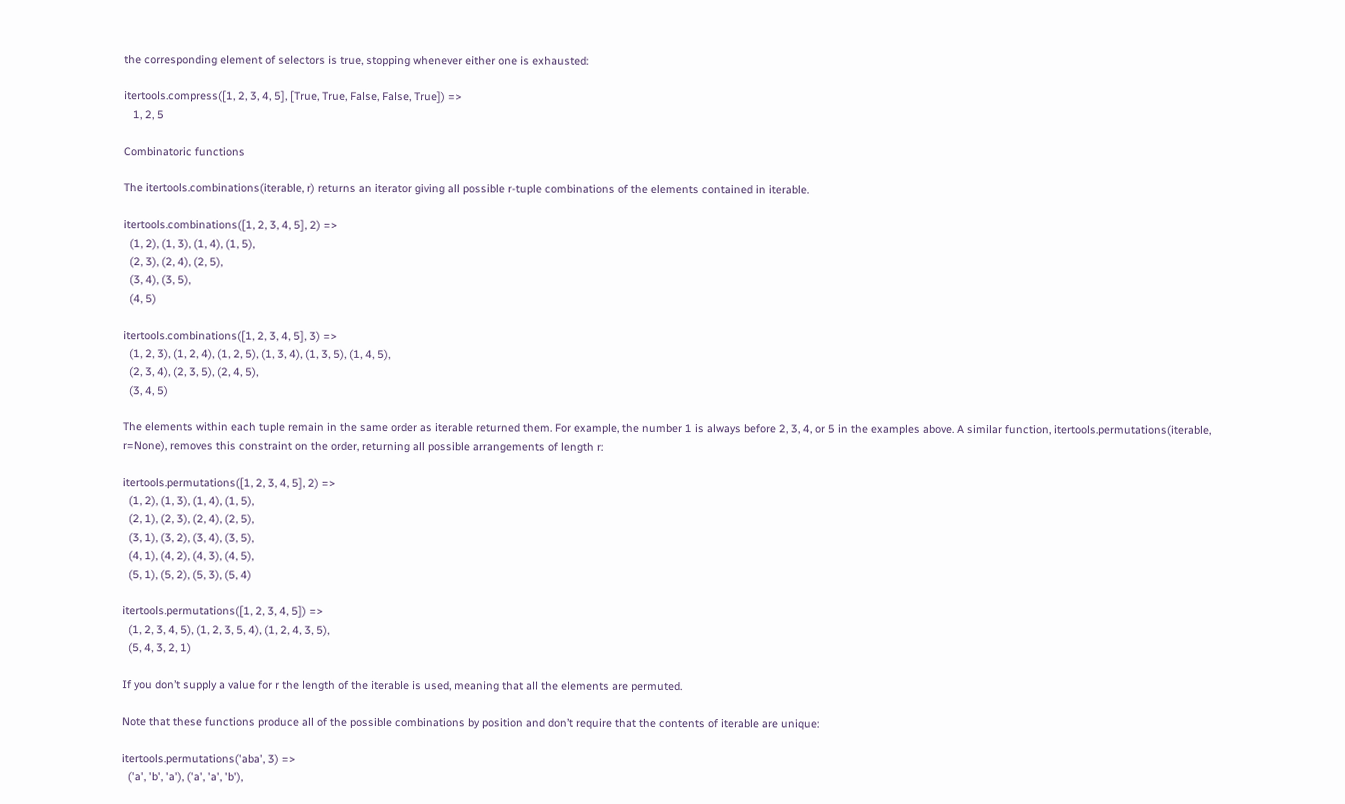the corresponding element of selectors is true, stopping whenever either one is exhausted:

itertools.compress([1, 2, 3, 4, 5], [True, True, False, False, True]) =>
   1, 2, 5

Combinatoric functions

The itertools.combinations(iterable, r) returns an iterator giving all possible r-tuple combinations of the elements contained in iterable.

itertools.combinations([1, 2, 3, 4, 5], 2) =>
  (1, 2), (1, 3), (1, 4), (1, 5),
  (2, 3), (2, 4), (2, 5),
  (3, 4), (3, 5),
  (4, 5)

itertools.combinations([1, 2, 3, 4, 5], 3) =>
  (1, 2, 3), (1, 2, 4), (1, 2, 5), (1, 3, 4), (1, 3, 5), (1, 4, 5),
  (2, 3, 4), (2, 3, 5), (2, 4, 5),
  (3, 4, 5)

The elements within each tuple remain in the same order as iterable returned them. For example, the number 1 is always before 2, 3, 4, or 5 in the examples above. A similar function, itertools.permutations(iterable, r=None), removes this constraint on the order, returning all possible arrangements of length r:

itertools.permutations([1, 2, 3, 4, 5], 2) =>
  (1, 2), (1, 3), (1, 4), (1, 5),
  (2, 1), (2, 3), (2, 4), (2, 5),
  (3, 1), (3, 2), (3, 4), (3, 5),
  (4, 1), (4, 2), (4, 3), (4, 5),
  (5, 1), (5, 2), (5, 3), (5, 4)

itertools.permutations([1, 2, 3, 4, 5]) =>
  (1, 2, 3, 4, 5), (1, 2, 3, 5, 4), (1, 2, 4, 3, 5),
  (5, 4, 3, 2, 1)

If you don’t supply a value for r the length of the iterable is used, meaning that all the elements are permuted.

Note that these functions produce all of the possible combinations by position and don’t require that the contents of iterable are unique:

itertools.permutations('aba', 3) =>
  ('a', 'b', 'a'), ('a', 'a', 'b'),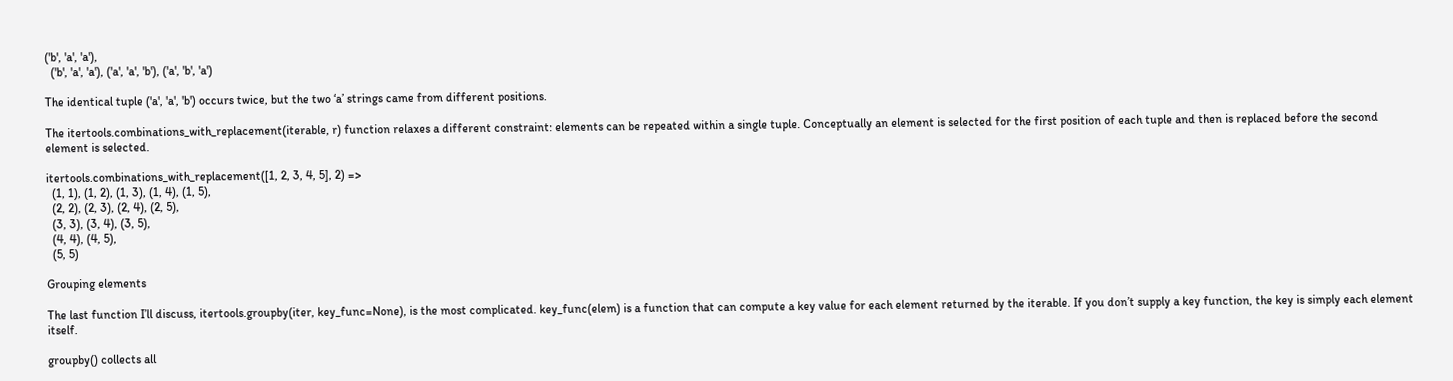('b', 'a', 'a'),
  ('b', 'a', 'a'), ('a', 'a', 'b'), ('a', 'b', 'a')

The identical tuple ('a', 'a', 'b') occurs twice, but the two ‘a’ strings came from different positions.

The itertools.combinations_with_replacement(iterable, r) function relaxes a different constraint: elements can be repeated within a single tuple. Conceptually an element is selected for the first position of each tuple and then is replaced before the second element is selected.

itertools.combinations_with_replacement([1, 2, 3, 4, 5], 2) =>
  (1, 1), (1, 2), (1, 3), (1, 4), (1, 5),
  (2, 2), (2, 3), (2, 4), (2, 5),
  (3, 3), (3, 4), (3, 5),
  (4, 4), (4, 5),
  (5, 5)

Grouping elements

The last function I’ll discuss, itertools.groupby(iter, key_func=None), is the most complicated. key_func(elem) is a function that can compute a key value for each element returned by the iterable. If you don’t supply a key function, the key is simply each element itself.

groupby() collects all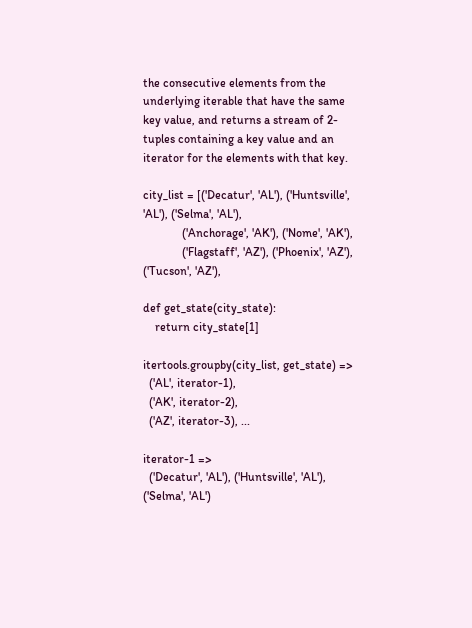the consecutive elements from the underlying iterable that have the same key value, and returns a stream of 2-tuples containing a key value and an iterator for the elements with that key.

city_list = [('Decatur', 'AL'), ('Huntsville', 'AL'), ('Selma', 'AL'),
             ('Anchorage', 'AK'), ('Nome', 'AK'),
             ('Flagstaff', 'AZ'), ('Phoenix', 'AZ'), ('Tucson', 'AZ'),

def get_state(city_state):
    return city_state[1]

itertools.groupby(city_list, get_state) =>
  ('AL', iterator-1),
  ('AK', iterator-2),
  ('AZ', iterator-3), ...

iterator-1 =>
  ('Decatur', 'AL'), ('Huntsville', 'AL'), ('Selma', 'AL')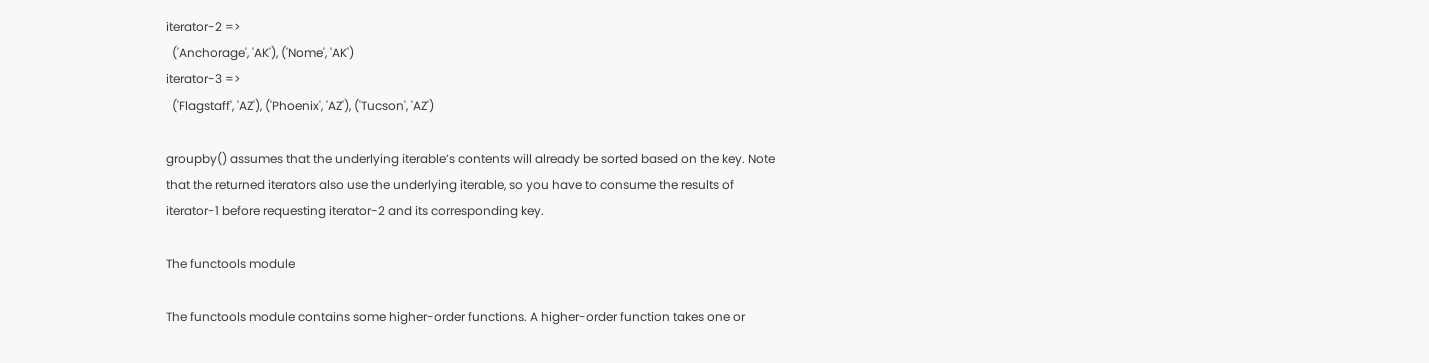iterator-2 =>
  ('Anchorage', 'AK'), ('Nome', 'AK')
iterator-3 =>
  ('Flagstaff', 'AZ'), ('Phoenix', 'AZ'), ('Tucson', 'AZ')

groupby() assumes that the underlying iterable’s contents will already be sorted based on the key. Note that the returned iterators also use the underlying iterable, so you have to consume the results of iterator-1 before requesting iterator-2 and its corresponding key.

The functools module

The functools module contains some higher-order functions. A higher-order function takes one or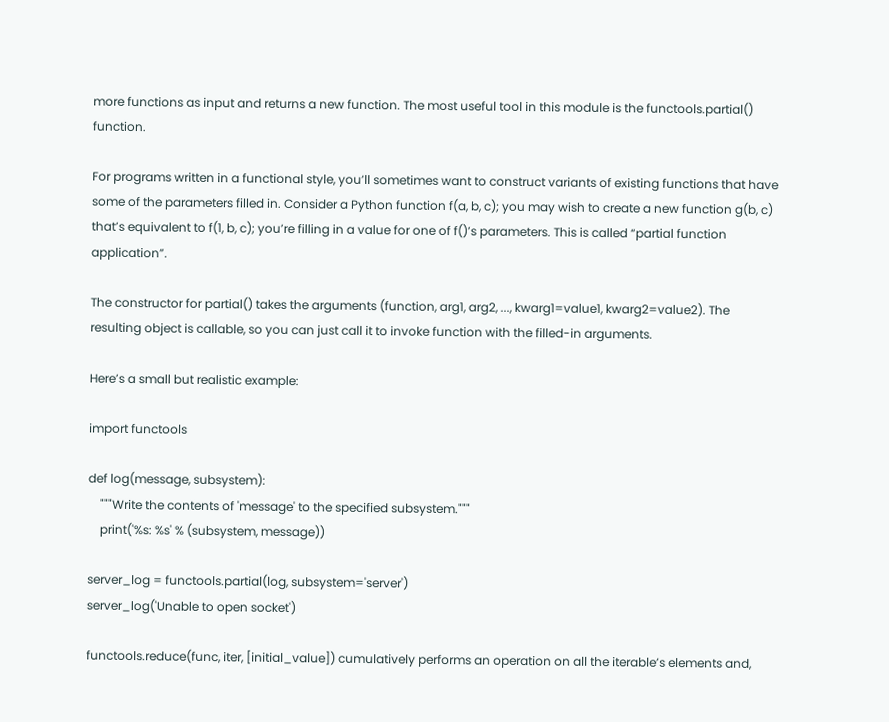more functions as input and returns a new function. The most useful tool in this module is the functools.partial() function.

For programs written in a functional style, you’ll sometimes want to construct variants of existing functions that have some of the parameters filled in. Consider a Python function f(a, b, c); you may wish to create a new function g(b, c) that’s equivalent to f(1, b, c); you’re filling in a value for one of f()’s parameters. This is called “partial function application”.

The constructor for partial() takes the arguments (function, arg1, arg2, ..., kwarg1=value1, kwarg2=value2). The resulting object is callable, so you can just call it to invoke function with the filled-in arguments.

Here’s a small but realistic example:

import functools

def log(message, subsystem):
    """Write the contents of 'message' to the specified subsystem."""
    print('%s: %s' % (subsystem, message))

server_log = functools.partial(log, subsystem='server')
server_log('Unable to open socket')

functools.reduce(func, iter, [initial_value]) cumulatively performs an operation on all the iterable’s elements and,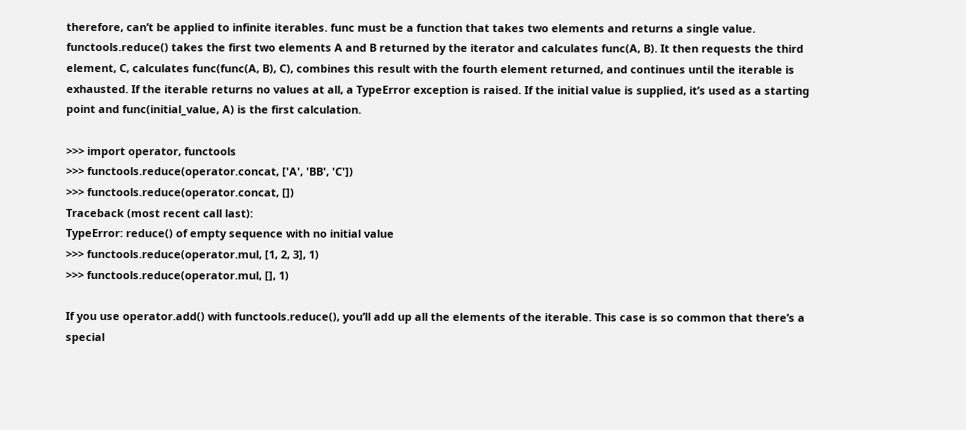therefore, can’t be applied to infinite iterables. func must be a function that takes two elements and returns a single value. functools.reduce() takes the first two elements A and B returned by the iterator and calculates func(A, B). It then requests the third element, C, calculates func(func(A, B), C), combines this result with the fourth element returned, and continues until the iterable is exhausted. If the iterable returns no values at all, a TypeError exception is raised. If the initial value is supplied, it’s used as a starting point and func(initial_value, A) is the first calculation.

>>> import operator, functools
>>> functools.reduce(operator.concat, ['A', 'BB', 'C'])
>>> functools.reduce(operator.concat, [])
Traceback (most recent call last):
TypeError: reduce() of empty sequence with no initial value
>>> functools.reduce(operator.mul, [1, 2, 3], 1)
>>> functools.reduce(operator.mul, [], 1)

If you use operator.add() with functools.reduce(), you’ll add up all the elements of the iterable. This case is so common that there’s a special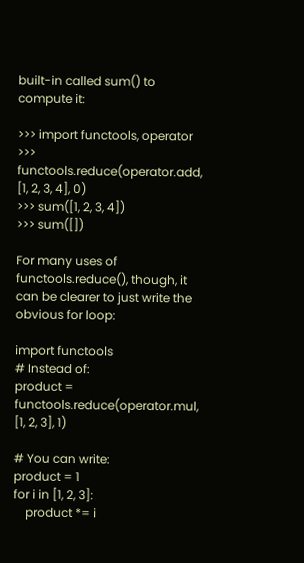built-in called sum() to compute it:

>>> import functools, operator
>>> functools.reduce(operator.add, [1, 2, 3, 4], 0)
>>> sum([1, 2, 3, 4])
>>> sum([])

For many uses of functools.reduce(), though, it can be clearer to just write the obvious for loop:

import functools
# Instead of:
product = functools.reduce(operator.mul, [1, 2, 3], 1)

# You can write:
product = 1
for i in [1, 2, 3]:
    product *= i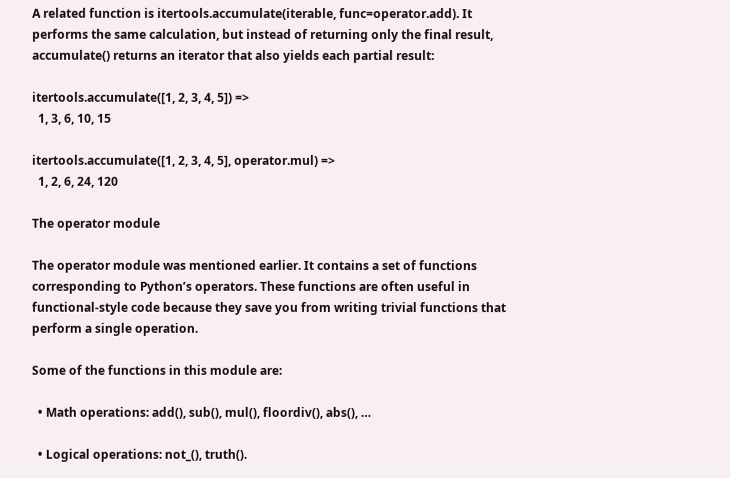A related function is itertools.accumulate(iterable, func=operator.add). It performs the same calculation, but instead of returning only the final result, accumulate() returns an iterator that also yields each partial result:

itertools.accumulate([1, 2, 3, 4, 5]) =>
  1, 3, 6, 10, 15

itertools.accumulate([1, 2, 3, 4, 5], operator.mul) =>
  1, 2, 6, 24, 120

The operator module

The operator module was mentioned earlier. It contains a set of functions corresponding to Python’s operators. These functions are often useful in functional-style code because they save you from writing trivial functions that perform a single operation.

Some of the functions in this module are:

  • Math operations: add(), sub(), mul(), floordiv(), abs(), …

  • Logical operations: not_(), truth().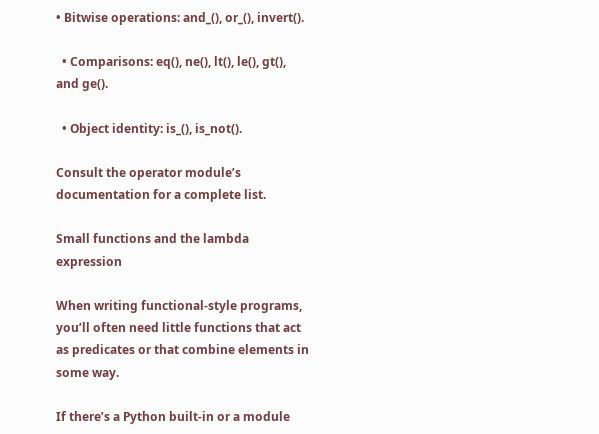• Bitwise operations: and_(), or_(), invert().

  • Comparisons: eq(), ne(), lt(), le(), gt(), and ge().

  • Object identity: is_(), is_not().

Consult the operator module’s documentation for a complete list.

Small functions and the lambda expression

When writing functional-style programs, you’ll often need little functions that act as predicates or that combine elements in some way.

If there’s a Python built-in or a module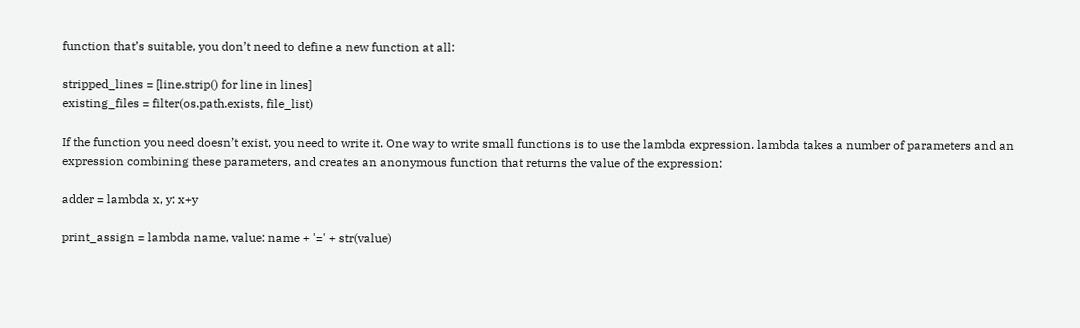function that’s suitable, you don’t need to define a new function at all:

stripped_lines = [line.strip() for line in lines]
existing_files = filter(os.path.exists, file_list)

If the function you need doesn’t exist, you need to write it. One way to write small functions is to use the lambda expression. lambda takes a number of parameters and an expression combining these parameters, and creates an anonymous function that returns the value of the expression:

adder = lambda x, y: x+y

print_assign = lambda name, value: name + '=' + str(value)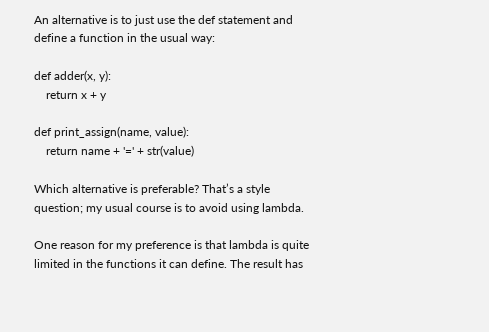An alternative is to just use the def statement and define a function in the usual way:

def adder(x, y):
    return x + y

def print_assign(name, value):
    return name + '=' + str(value)

Which alternative is preferable? That’s a style question; my usual course is to avoid using lambda.

One reason for my preference is that lambda is quite limited in the functions it can define. The result has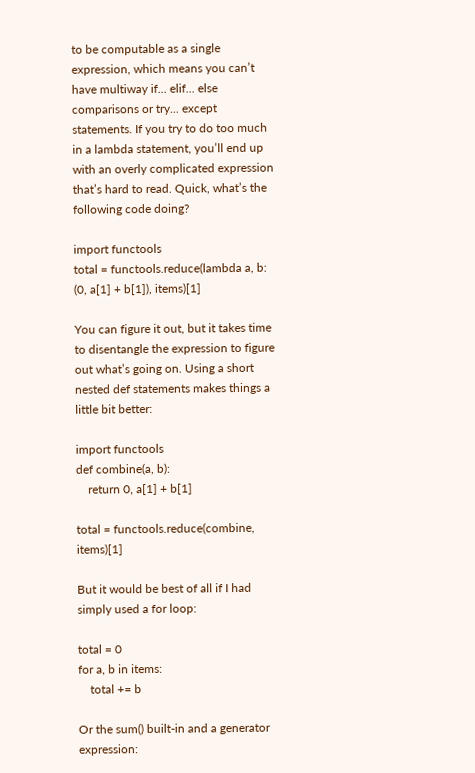to be computable as a single expression, which means you can’t have multiway if... elif... else comparisons or try... except statements. If you try to do too much in a lambda statement, you’ll end up with an overly complicated expression that’s hard to read. Quick, what’s the following code doing?

import functools
total = functools.reduce(lambda a, b: (0, a[1] + b[1]), items)[1]

You can figure it out, but it takes time to disentangle the expression to figure out what’s going on. Using a short nested def statements makes things a little bit better:

import functools
def combine(a, b):
    return 0, a[1] + b[1]

total = functools.reduce(combine, items)[1]

But it would be best of all if I had simply used a for loop:

total = 0
for a, b in items:
    total += b

Or the sum() built-in and a generator expression: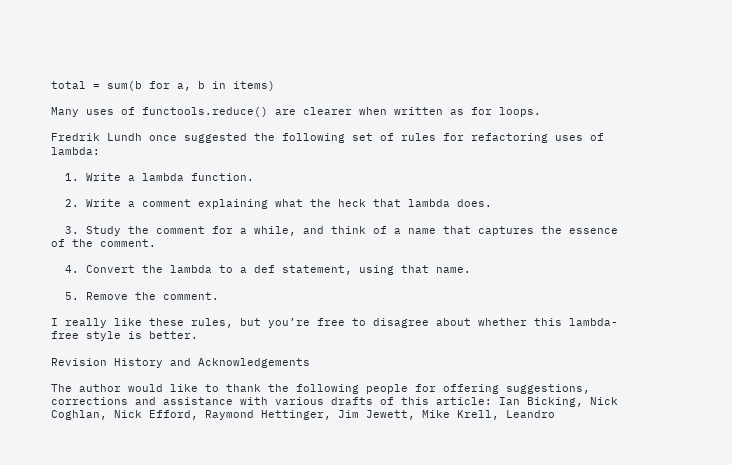total = sum(b for a, b in items)

Many uses of functools.reduce() are clearer when written as for loops.

Fredrik Lundh once suggested the following set of rules for refactoring uses of lambda:

  1. Write a lambda function.

  2. Write a comment explaining what the heck that lambda does.

  3. Study the comment for a while, and think of a name that captures the essence of the comment.

  4. Convert the lambda to a def statement, using that name.

  5. Remove the comment.

I really like these rules, but you’re free to disagree about whether this lambda-free style is better.

Revision History and Acknowledgements

The author would like to thank the following people for offering suggestions, corrections and assistance with various drafts of this article: Ian Bicking, Nick Coghlan, Nick Efford, Raymond Hettinger, Jim Jewett, Mike Krell, Leandro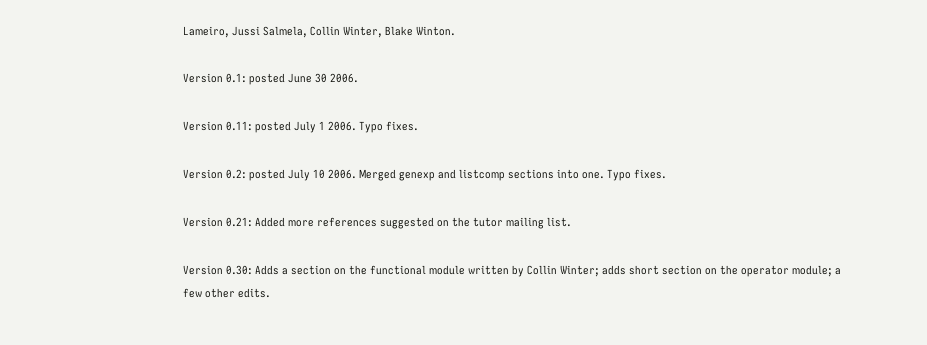Lameiro, Jussi Salmela, Collin Winter, Blake Winton.

Version 0.1: posted June 30 2006.

Version 0.11: posted July 1 2006. Typo fixes.

Version 0.2: posted July 10 2006. Merged genexp and listcomp sections into one. Typo fixes.

Version 0.21: Added more references suggested on the tutor mailing list.

Version 0.30: Adds a section on the functional module written by Collin Winter; adds short section on the operator module; a few other edits.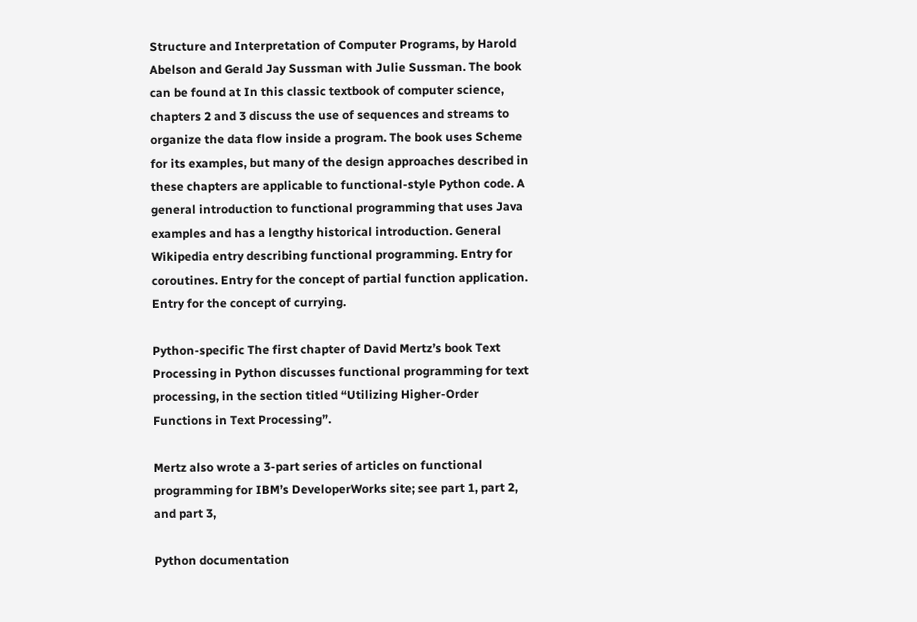Structure and Interpretation of Computer Programs, by Harold Abelson and Gerald Jay Sussman with Julie Sussman. The book can be found at In this classic textbook of computer science, chapters 2 and 3 discuss the use of sequences and streams to organize the data flow inside a program. The book uses Scheme for its examples, but many of the design approaches described in these chapters are applicable to functional-style Python code. A general introduction to functional programming that uses Java examples and has a lengthy historical introduction. General Wikipedia entry describing functional programming. Entry for coroutines. Entry for the concept of partial function application. Entry for the concept of currying.

Python-specific The first chapter of David Mertz’s book Text Processing in Python discusses functional programming for text processing, in the section titled “Utilizing Higher-Order Functions in Text Processing”.

Mertz also wrote a 3-part series of articles on functional programming for IBM’s DeveloperWorks site; see part 1, part 2, and part 3,

Python documentation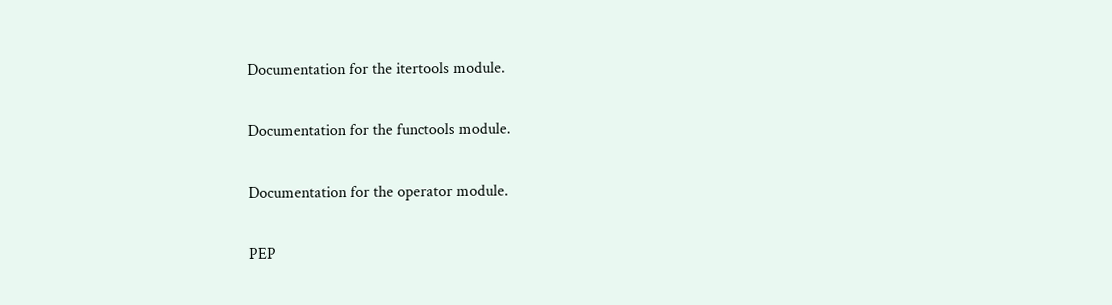Documentation for the itertools module.

Documentation for the functools module.

Documentation for the operator module.

PEP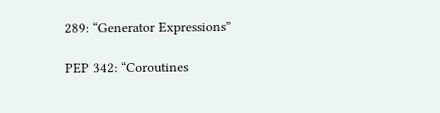289: “Generator Expressions”

PEP 342: “Coroutines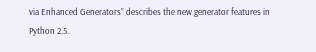via Enhanced Generators” describes the new generator features in Python 2.5.